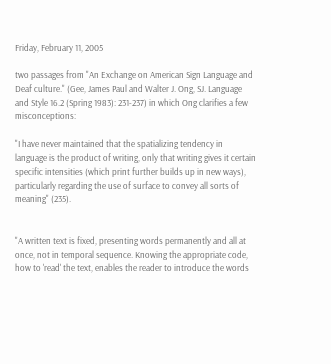Friday, February 11, 2005

two passages from "An Exchange on American Sign Language and Deaf culture." (Gee, James Paul and Walter J. Ong, SJ. Language and Style 16.2 (Spring 1983): 231-237) in which Ong clarifies a few misconceptions:

"I have never maintained that the spatializing tendency in language is the product of writing, only that writing gives it certain specific intensities (which print further builds up in new ways), particularly regarding the use of surface to convey all sorts of meaning" (235).


"A written text is fixed, presenting words permanently and all at once, not in temporal sequence. Knowing the appropriate code, how to 'read' the text, enables the reader to introduce the words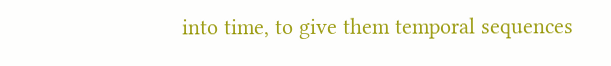into time, to give them temporal sequences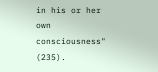in his or her own consciousness" (235).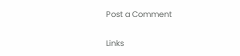Post a Comment

Links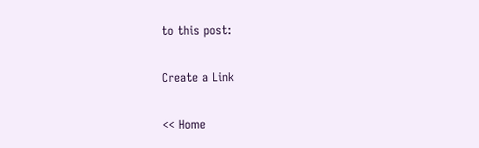to this post:

Create a Link

<< Home